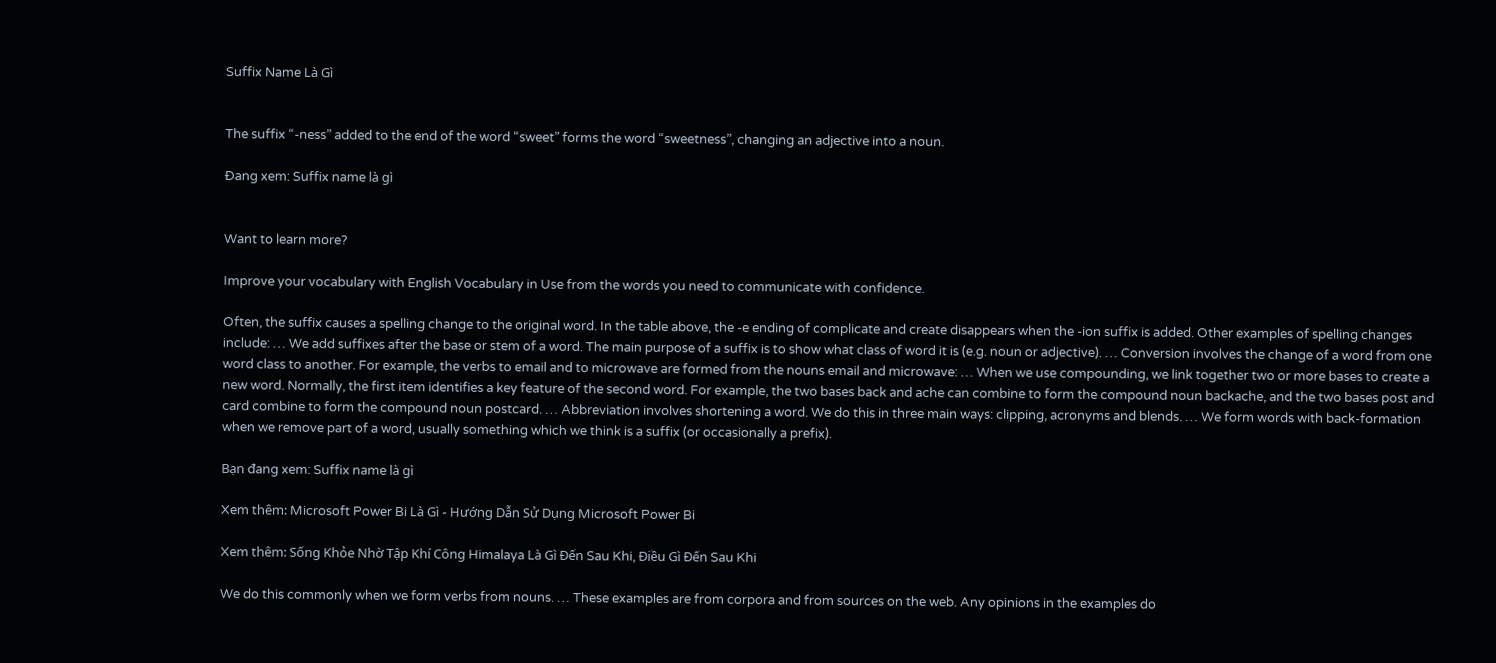Suffix Name Là Gì


The suffix “-ness” added to the end of the word “sweet” forms the word “sweetness”, changing an adjective into a noun.

Đang xem: Suffix name là gì


Want to learn more?

Improve your vocabulary with English Vocabulary in Use from the words you need to communicate with confidence.

Often, the suffix causes a spelling change to the original word. In the table above, the -e ending of complicate and create disappears when the -ion suffix is added. Other examples of spelling changes include: … We add suffixes after the base or stem of a word. The main purpose of a suffix is to show what class of word it is (e.g. noun or adjective). … Conversion involves the change of a word from one word class to another. For example, the verbs to email and to microwave are formed from the nouns email and microwave: … When we use compounding, we link together two or more bases to create a new word. Normally, the first item identifies a key feature of the second word. For example, the two bases back and ache can combine to form the compound noun backache, and the two bases post and card combine to form the compound noun postcard. … Abbreviation involves shortening a word. We do this in three main ways: clipping, acronyms and blends. … We form words with back-formation when we remove part of a word, usually something which we think is a suffix (or occasionally a prefix).

Bạn đang xem: Suffix name là gì

Xem thêm: Microsoft Power Bi Là Gì - Hướng Dẫn Sử Dụng Microsoft Power Bi

Xem thêm: Sống Khỏe Nhờ Tập Khí Công Himalaya Là Gì Đến Sau Khi, Điều Gì Đến Sau Khi

We do this commonly when we form verbs from nouns. … These examples are from corpora and from sources on the web. Any opinions in the examples do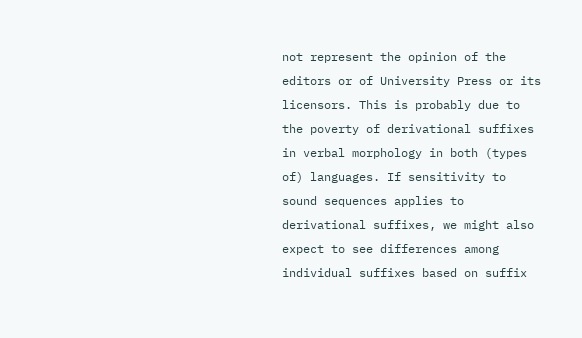not represent the opinion of the editors or of University Press or its licensors. This is probably due to the poverty of derivational suffixes in verbal morphology in both (types of) languages. If sensitivity to sound sequences applies to derivational suffixes, we might also expect to see differences among individual suffixes based on suffix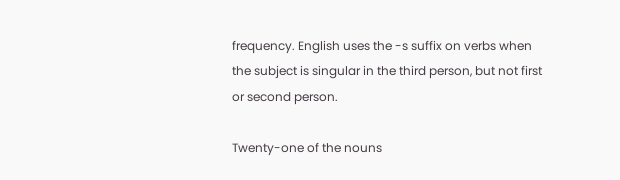frequency. English uses the -s suffix on verbs when the subject is singular in the third person, but not first or second person.

Twenty-one of the nouns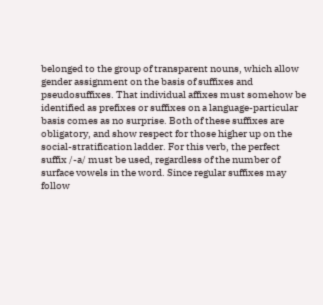belonged to the group of transparent nouns, which allow gender assignment on the basis of suffixes and pseudosuffixes. That individual affixes must somehow be identified as prefixes or suffixes on a language-particular basis comes as no surprise. Both of these suffixes are obligatory, and show respect for those higher up on the social-stratification ladder. For this verb, the perfect suffix /-a/ must be used, regardless of the number of surface vowels in the word. Since regular suffixes may follow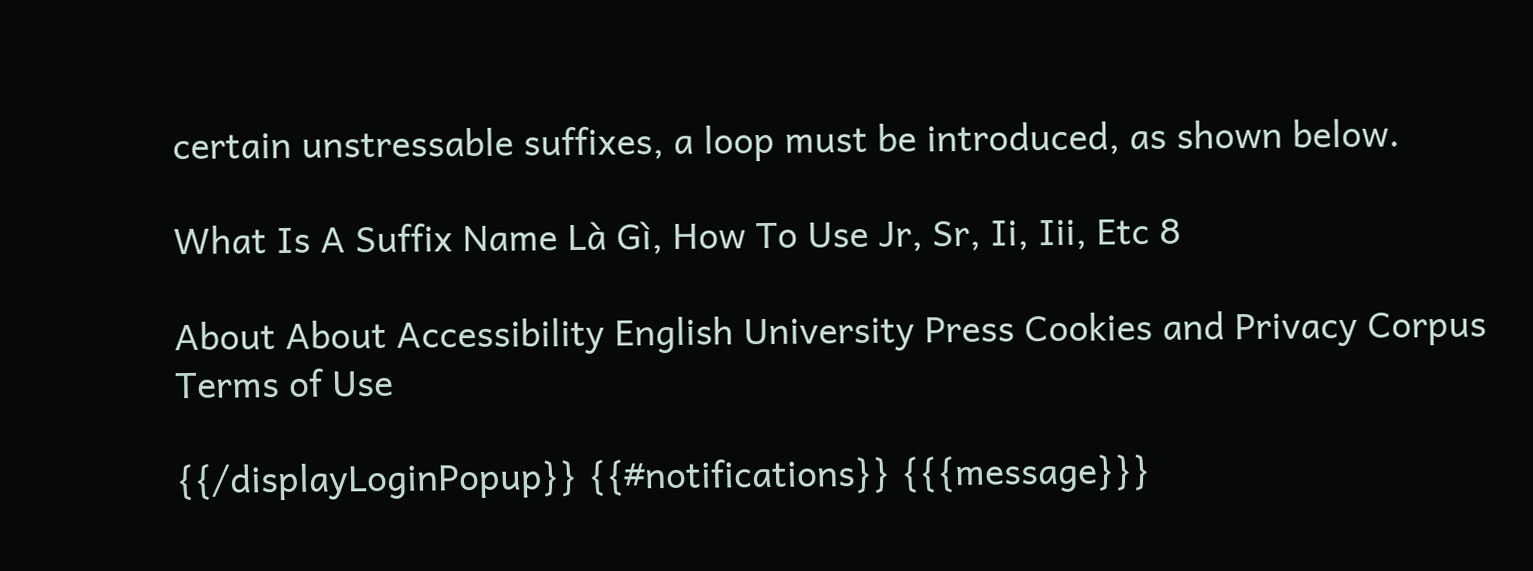certain unstressable suffixes, a loop must be introduced, as shown below.

What Is A Suffix Name Là Gì, How To Use Jr, Sr, Ii, Iii, Etc 8

About About Accessibility English University Press Cookies and Privacy Corpus Terms of Use

{{/displayLoginPopup}} {{#notifications}} {{{message}}}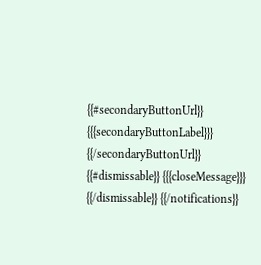{{#secondaryButtonUrl}} {{{secondaryButtonLabel}}} {{/secondaryButtonUrl}} {{#dismissable}} {{{closeMessage}}} {{/dismissable}} {{/notifications}}